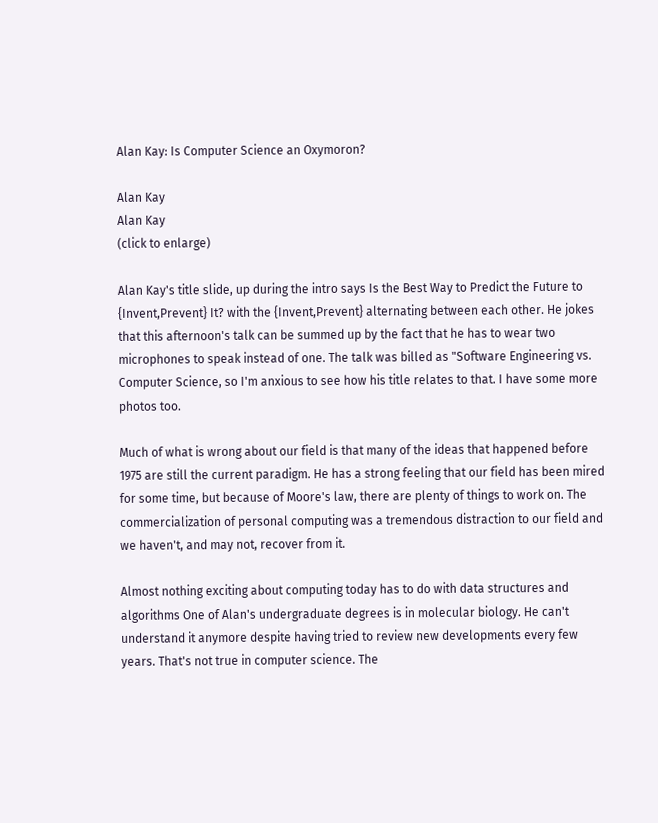Alan Kay: Is Computer Science an Oxymoron?

Alan Kay
Alan Kay
(click to enlarge)

Alan Kay's title slide, up during the intro says Is the Best Way to Predict the Future to {Invent,Prevent} It? with the {Invent,Prevent} alternating between each other. He jokes that this afternoon's talk can be summed up by the fact that he has to wear two microphones to speak instead of one. The talk was billed as "Software Engineering vs. Computer Science, so I'm anxious to see how his title relates to that. I have some more photos too.

Much of what is wrong about our field is that many of the ideas that happened before 1975 are still the current paradigm. He has a strong feeling that our field has been mired for some time, but because of Moore's law, there are plenty of things to work on. The commercialization of personal computing was a tremendous distraction to our field and we haven't, and may not, recover from it.

Almost nothing exciting about computing today has to do with data structures and algorithms One of Alan's undergraduate degrees is in molecular biology. He can't understand it anymore despite having tried to review new developments every few years. That's not true in computer science. The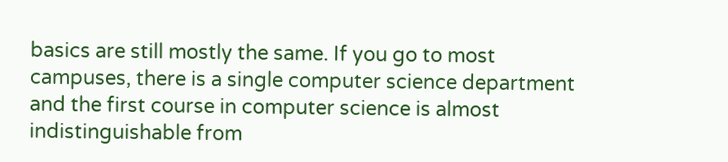basics are still mostly the same. If you go to most campuses, there is a single computer science department and the first course in computer science is almost indistinguishable from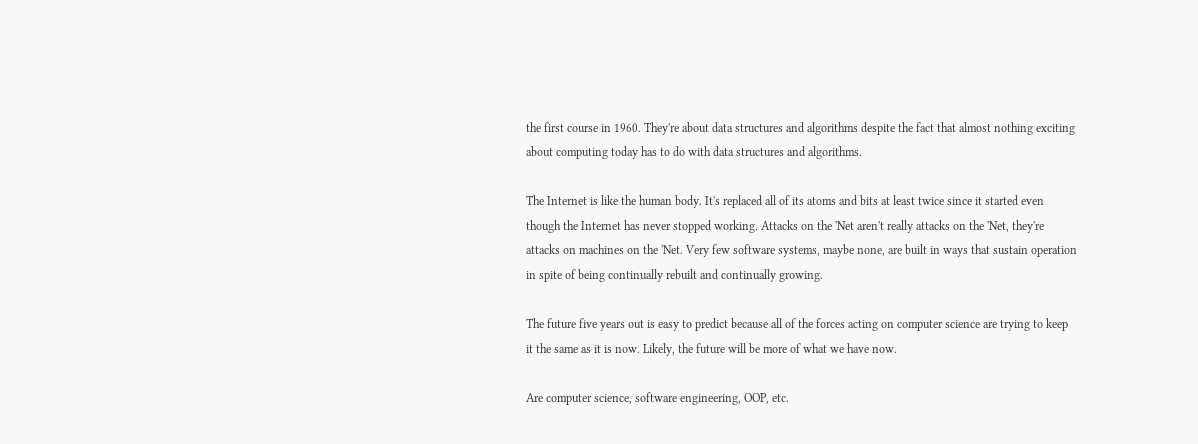the first course in 1960. They're about data structures and algorithms despite the fact that almost nothing exciting about computing today has to do with data structures and algorithms.

The Internet is like the human body. It's replaced all of its atoms and bits at least twice since it started even though the Internet has never stopped working. Attacks on the 'Net aren't really attacks on the 'Net, they're attacks on machines on the 'Net. Very few software systems, maybe none, are built in ways that sustain operation in spite of being continually rebuilt and continually growing.

The future five years out is easy to predict because all of the forces acting on computer science are trying to keep it the same as it is now. Likely, the future will be more of what we have now.

Are computer science, software engineering, OOP, etc.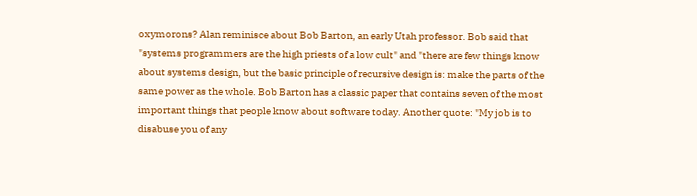oxymorons? Alan reminisce about Bob Barton, an early Utah professor. Bob said that "systems programmers are the high priests of a low cult" and "there are few things know about systems design, but the basic principle of recursive design is: make the parts of the same power as the whole. Bob Barton has a classic paper that contains seven of the most important things that people know about software today. Another quote: "My job is to disabuse you of any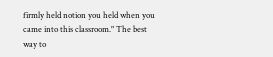firmly held notion you held when you came into this classroom." The best way to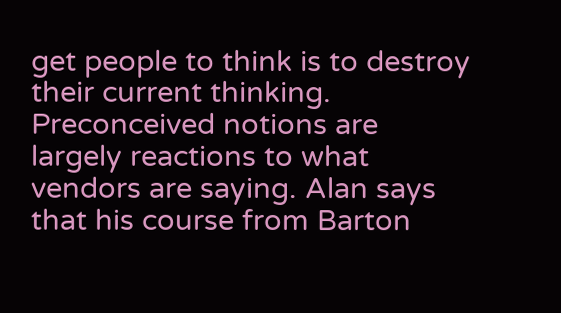get people to think is to destroy their current thinking. Preconceived notions are largely reactions to what vendors are saying. Alan says that his course from Barton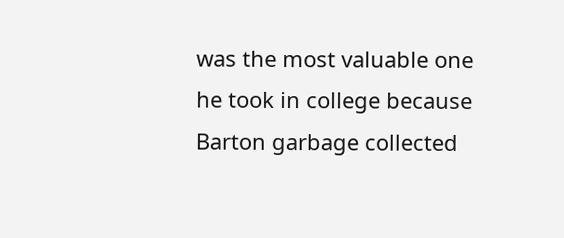was the most valuable one he took in college because Barton garbage collected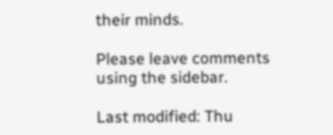their minds.

Please leave comments using the sidebar.

Last modified: Thu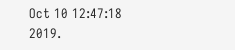Oct 10 12:47:18 2019.